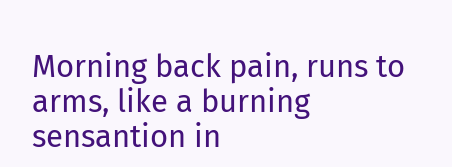Morning back pain, runs to arms, like a burning sensantion in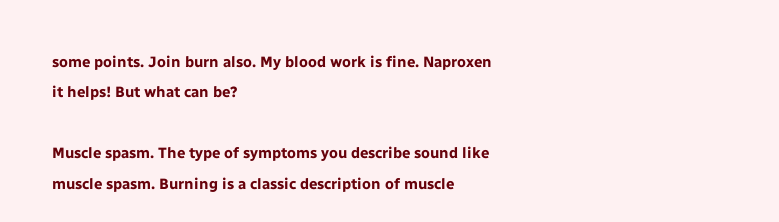some points. Join burn also. My blood work is fine. Naproxen it helps! But what can be?

Muscle spasm. The type of symptoms you describe sound like muscle spasm. Burning is a classic description of muscle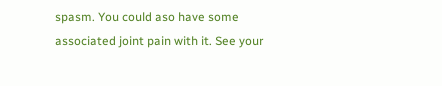spasm. You could aso have some associated joint pain with it. See your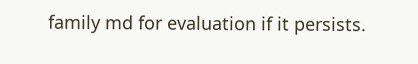family md for evaluation if it persists.